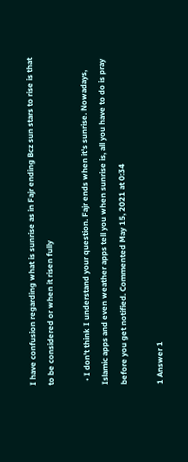I have confusion regarding what is sunrise as in Fajr ending Bcz sun stars to rise is that to be considered or when it risen fully

  • I don't think I understand your question. Fajr ends when it's sunrise. Nowadays, Islamic apps and even weather apps tell you when sunrise is, all you have to do is pray before you get notified. Commented May 15, 2021 at 0:34

1 Answer 1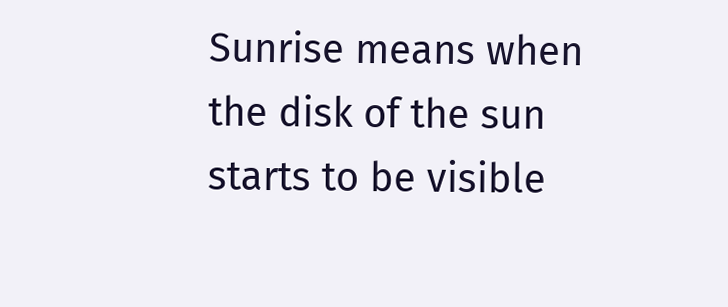Sunrise means when the disk of the sun starts to be visible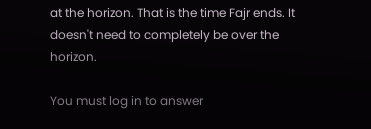at the horizon. That is the time Fajr ends. It doesn't need to completely be over the horizon.

You must log in to answer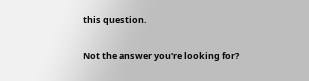this question.

Not the answer you're looking for?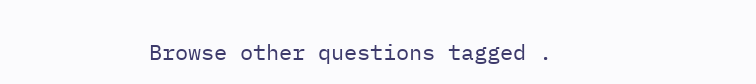Browse other questions tagged .